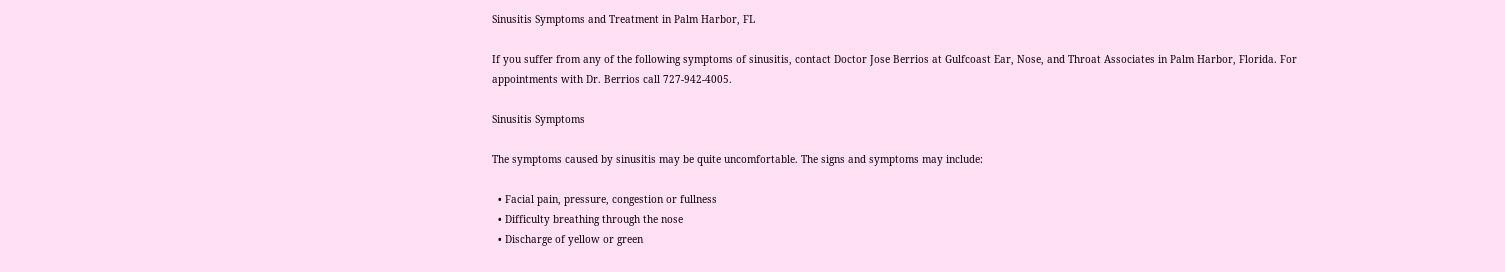Sinusitis Symptoms and Treatment in Palm Harbor, FL

If you suffer from any of the following symptoms of sinusitis, contact Doctor Jose Berrios at Gulfcoast Ear, Nose, and Throat Associates in Palm Harbor, Florida. For appointments with Dr. Berrios call 727-942-4005.

Sinusitis Symptoms

The symptoms caused by sinusitis may be quite uncomfortable. The signs and symptoms may include:

  • Facial pain, pressure, congestion or fullness
  • Difficulty breathing through the nose
  • Discharge of yellow or green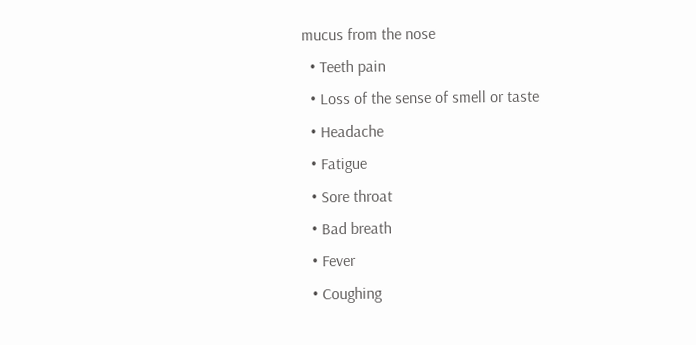mucus from the nose
  • Teeth pain
  • Loss of the sense of smell or taste
  • Headache
  • Fatigue
  • Sore throat
  • Bad breath
  • Fever
  • Coughing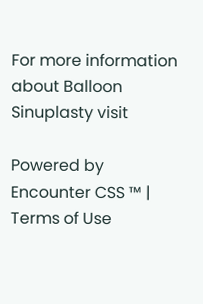For more information about Balloon Sinuplasty visit

Powered by Encounter CSS ™ | Terms of Use